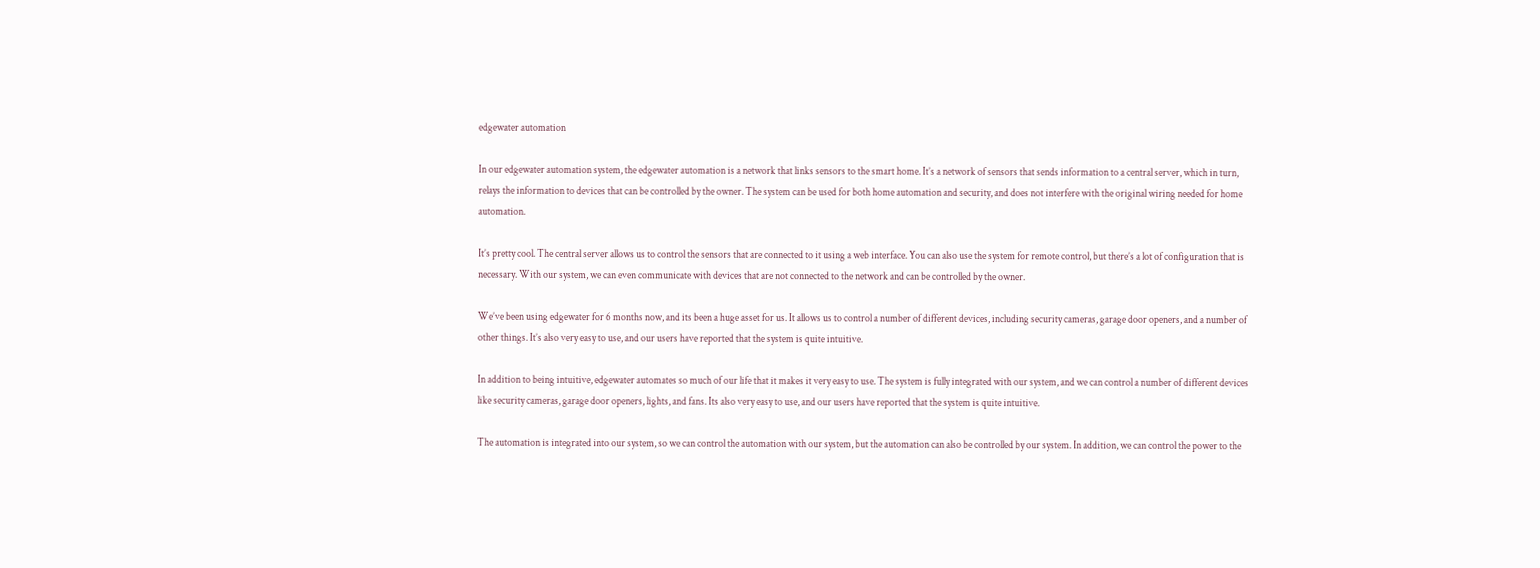edgewater automation

In our edgewater automation system, the edgewater automation is a network that links sensors to the smart home. It’s a network of sensors that sends information to a central server, which in turn, relays the information to devices that can be controlled by the owner. The system can be used for both home automation and security, and does not interfere with the original wiring needed for home automation.

It’s pretty cool. The central server allows us to control the sensors that are connected to it using a web interface. You can also use the system for remote control, but there’s a lot of configuration that is necessary. With our system, we can even communicate with devices that are not connected to the network and can be controlled by the owner.

We’ve been using edgewater for 6 months now, and its been a huge asset for us. It allows us to control a number of different devices, including security cameras, garage door openers, and a number of other things. It’s also very easy to use, and our users have reported that the system is quite intuitive.

In addition to being intuitive, edgewater automates so much of our life that it makes it very easy to use. The system is fully integrated with our system, and we can control a number of different devices like security cameras, garage door openers, lights, and fans. Its also very easy to use, and our users have reported that the system is quite intuitive.

The automation is integrated into our system, so we can control the automation with our system, but the automation can also be controlled by our system. In addition, we can control the power to the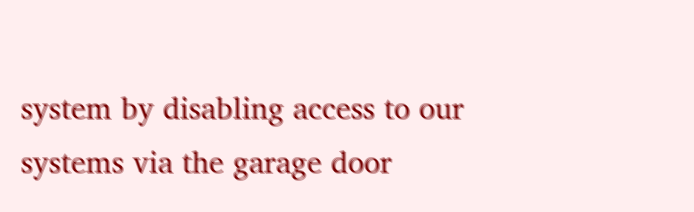system by disabling access to our systems via the garage door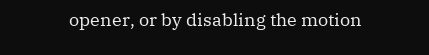opener, or by disabling the motion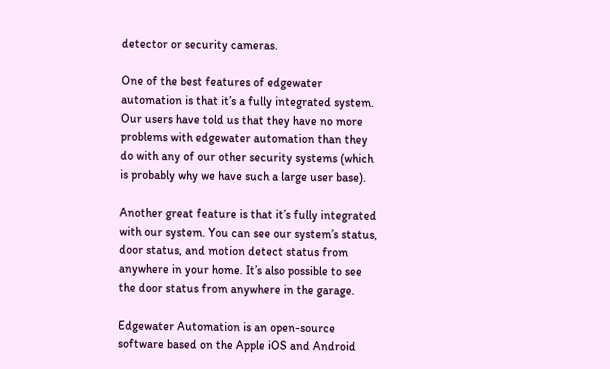detector or security cameras.

One of the best features of edgewater automation is that it’s a fully integrated system. Our users have told us that they have no more problems with edgewater automation than they do with any of our other security systems (which is probably why we have such a large user base).

Another great feature is that it’s fully integrated with our system. You can see our system’s status, door status, and motion detect status from anywhere in your home. It’s also possible to see the door status from anywhere in the garage.

Edgewater Automation is an open-source software based on the Apple iOS and Android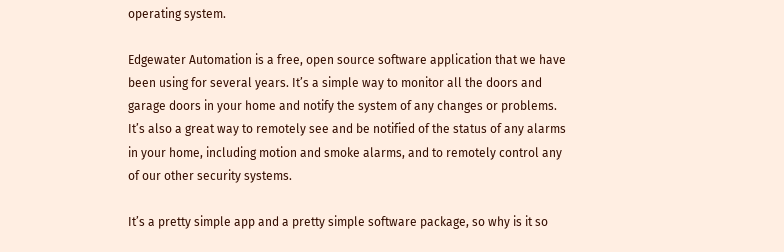operating system.

Edgewater Automation is a free, open source software application that we have been using for several years. It’s a simple way to monitor all the doors and garage doors in your home and notify the system of any changes or problems. It’s also a great way to remotely see and be notified of the status of any alarms in your home, including motion and smoke alarms, and to remotely control any of our other security systems.

It’s a pretty simple app and a pretty simple software package, so why is it so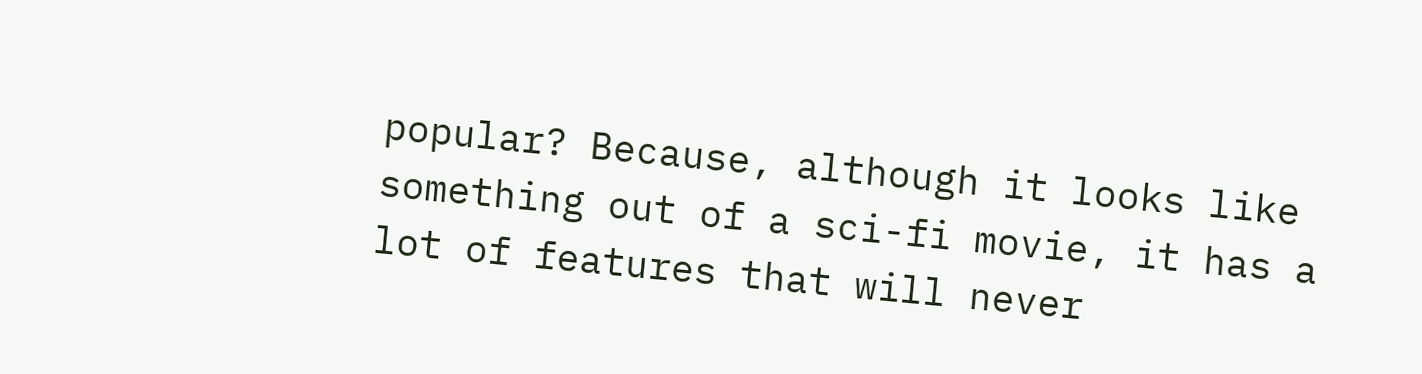popular? Because, although it looks like something out of a sci-fi movie, it has a lot of features that will never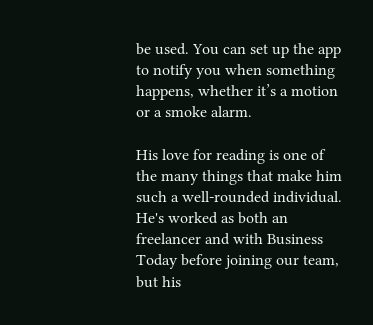be used. You can set up the app to notify you when something happens, whether it’s a motion or a smoke alarm.

His love for reading is one of the many things that make him such a well-rounded individual. He's worked as both an freelancer and with Business Today before joining our team, but his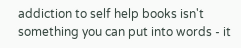addiction to self help books isn't something you can put into words - it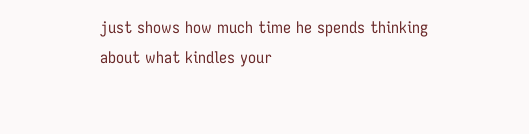just shows how much time he spends thinking about what kindles your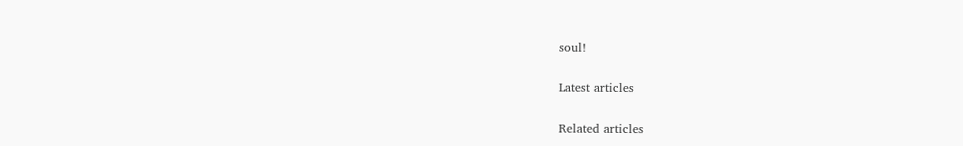soul!

Latest articles

Related articles